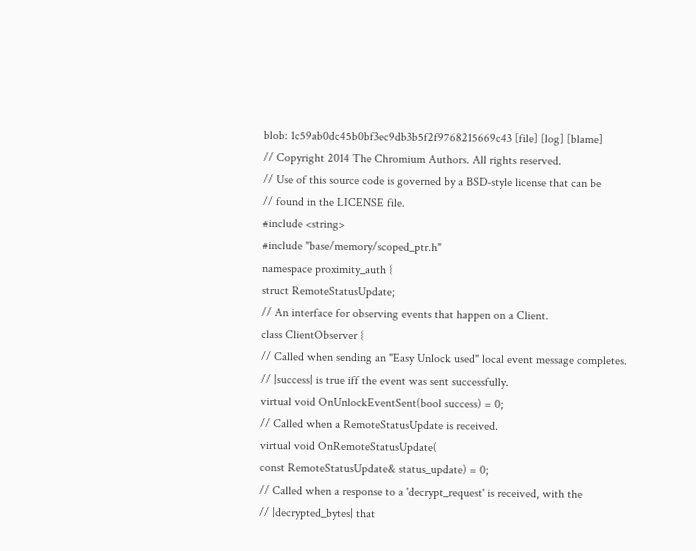blob: 1c59ab0dc45b0bf3ec9db3b5f2f9768215669c43 [file] [log] [blame]
// Copyright 2014 The Chromium Authors. All rights reserved.
// Use of this source code is governed by a BSD-style license that can be
// found in the LICENSE file.
#include <string>
#include "base/memory/scoped_ptr.h"
namespace proximity_auth {
struct RemoteStatusUpdate;
// An interface for observing events that happen on a Client.
class ClientObserver {
// Called when sending an "Easy Unlock used" local event message completes.
// |success| is true iff the event was sent successfully.
virtual void OnUnlockEventSent(bool success) = 0;
// Called when a RemoteStatusUpdate is received.
virtual void OnRemoteStatusUpdate(
const RemoteStatusUpdate& status_update) = 0;
// Called when a response to a 'decrypt_request' is received, with the
// |decrypted_bytes| that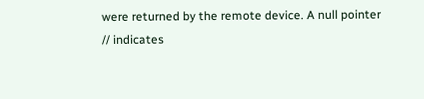were returned by the remote device. A null pointer
// indicates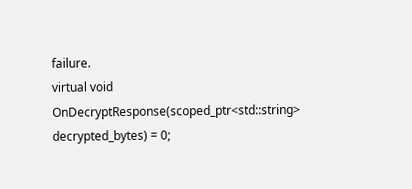failure.
virtual void OnDecryptResponse(scoped_ptr<std::string> decrypted_bytes) = 0;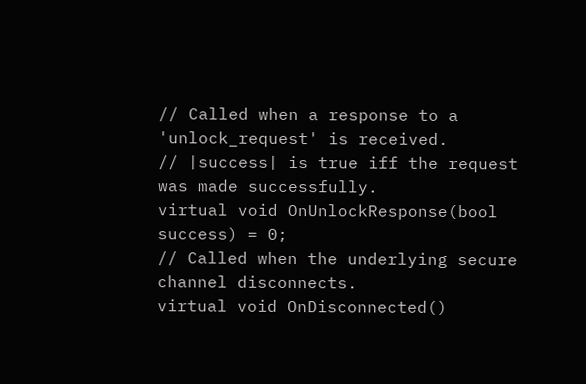// Called when a response to a 'unlock_request' is received.
// |success| is true iff the request was made successfully.
virtual void OnUnlockResponse(bool success) = 0;
// Called when the underlying secure channel disconnects.
virtual void OnDisconnected()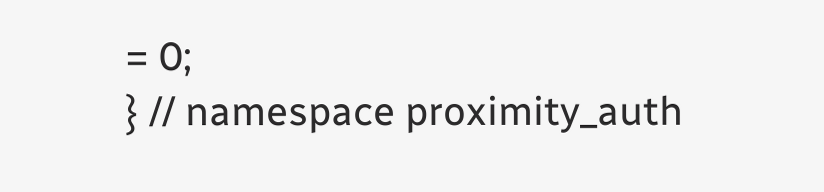= 0;
} // namespace proximity_auth